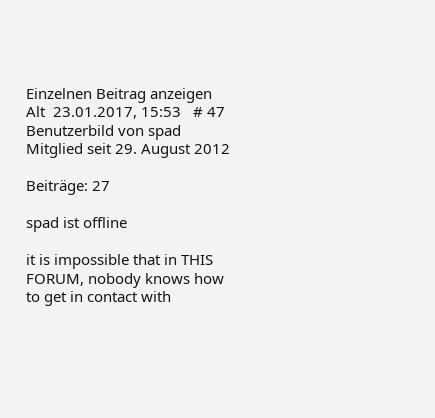Einzelnen Beitrag anzeigen
Alt  23.01.2017, 15:53   # 47
Benutzerbild von spad
Mitglied seit 29. August 2012

Beiträge: 27

spad ist offline

it is impossible that in THIS FORUM, nobody knows how to get in contact with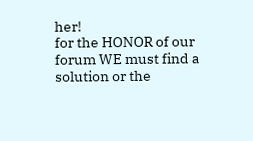her!
for the HONOR of our forum WE must find a solution or the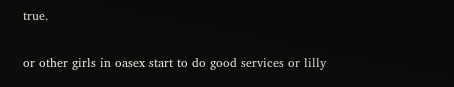true.

or other girls in oasex start to do good services or lilly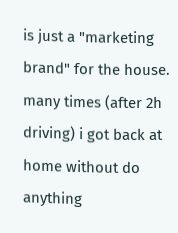is just a "marketing brand" for the house.
many times (after 2h driving) i got back at home without do anything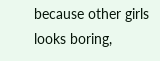because other girls looks boring,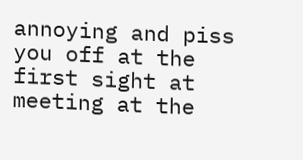annoying and piss you off at the first sight at meeting at the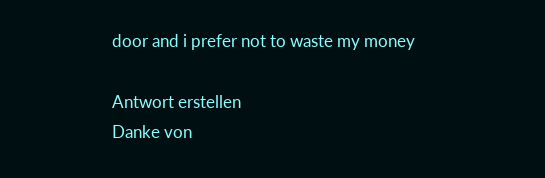door and i prefer not to waste my money

Antwort erstellen
Danke von